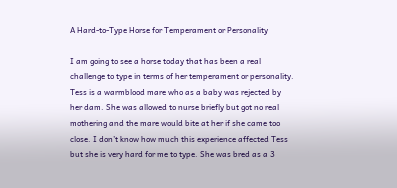A Hard-to-Type Horse for Temperament or Personality

I am going to see a horse today that has been a real challenge to type in terms of her temperament or personality. Tess is a warmblood mare who as a baby was rejected by her dam. She was allowed to nurse briefly but got no real mothering and the mare would bite at her if she came too close. I don’t know how much this experience affected Tess but she is very hard for me to type. She was bred as a 3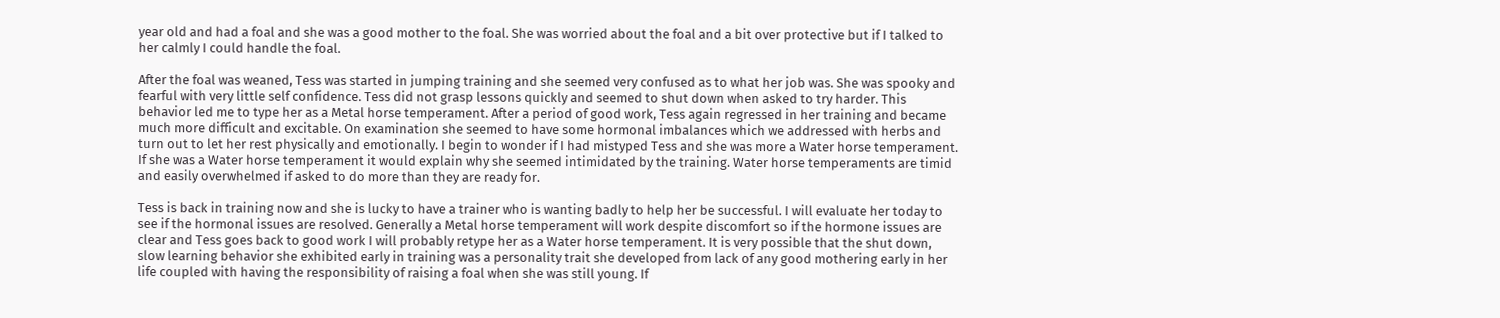year old and had a foal and she was a good mother to the foal. She was worried about the foal and a bit over protective but if I talked to her calmly I could handle the foal.

After the foal was weaned, Tess was started in jumping training and she seemed very confused as to what her job was. She was spooky and fearful with very little self confidence. Tess did not grasp lessons quickly and seemed to shut down when asked to try harder. This behavior led me to type her as a Metal horse temperament. After a period of good work, Tess again regressed in her training and became much more difficult and excitable. On examination she seemed to have some hormonal imbalances which we addressed with herbs and turn out to let her rest physically and emotionally. I begin to wonder if I had mistyped Tess and she was more a Water horse temperament. If she was a Water horse temperament it would explain why she seemed intimidated by the training. Water horse temperaments are timid and easily overwhelmed if asked to do more than they are ready for.

Tess is back in training now and she is lucky to have a trainer who is wanting badly to help her be successful. I will evaluate her today to see if the hormonal issues are resolved. Generally a Metal horse temperament will work despite discomfort so if the hormone issues are clear and Tess goes back to good work I will probably retype her as a Water horse temperament. It is very possible that the shut down, slow learning behavior she exhibited early in training was a personality trait she developed from lack of any good mothering early in her life coupled with having the responsibility of raising a foal when she was still young. If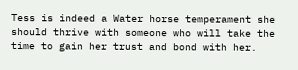Tess is indeed a Water horse temperament she should thrive with someone who will take the time to gain her trust and bond with her.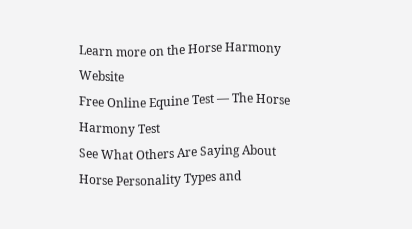Learn more on the Horse Harmony Website
Free Online Equine Test — The Horse Harmony Test
See What Others Are Saying About Horse Personality Types and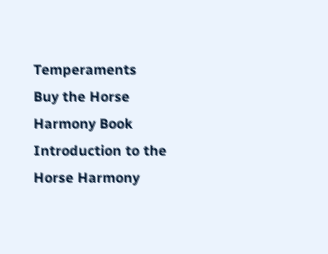Temperaments
Buy the Horse Harmony Book
Introduction to the Horse Harmony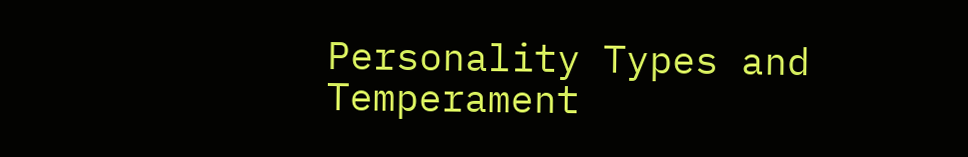Personality Types and Temperament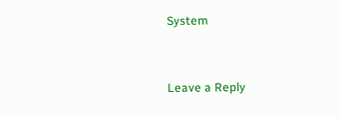System


Leave a Reply